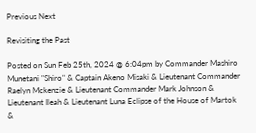Previous Next

Revisiting the Past

Posted on Sun Feb 25th, 2024 @ 6:04pm by Commander Mashiro Munetani "Shiro" & Captain Akeno Misaki & Lieutenant Commander Raelyn Mckenzie & Lieutenant Commander Mark Johnson & Lieutenant Ileah & Lieutenant Luna Eclipse of the House of Martok &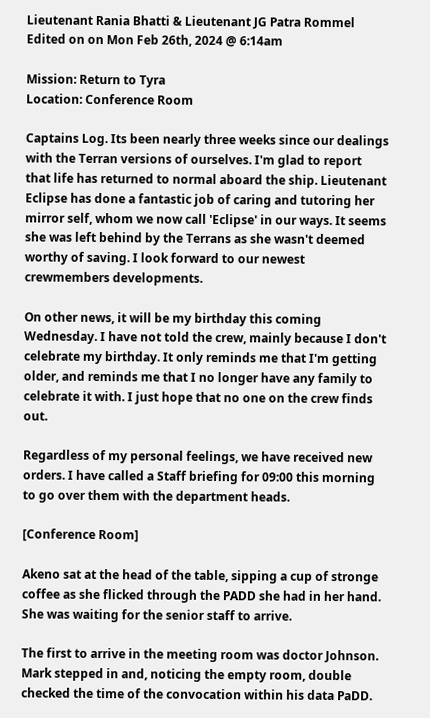Lieutenant Rania Bhatti & Lieutenant JG Patra Rommel
Edited on on Mon Feb 26th, 2024 @ 6:14am

Mission: Return to Tyra
Location: Conference Room

Captains Log. Its been nearly three weeks since our dealings with the Terran versions of ourselves. I'm glad to report that life has returned to normal aboard the ship. Lieutenant Eclipse has done a fantastic job of caring and tutoring her mirror self, whom we now call 'Eclipse' in our ways. It seems she was left behind by the Terrans as she wasn't deemed worthy of saving. I look forward to our newest crewmembers developments.

On other news, it will be my birthday this coming Wednesday. I have not told the crew, mainly because I don't celebrate my birthday. It only reminds me that I'm getting older, and reminds me that I no longer have any family to celebrate it with. I just hope that no one on the crew finds out.

Regardless of my personal feelings, we have received new orders. I have called a Staff briefing for 09:00 this morning to go over them with the department heads.

[Conference Room]

Akeno sat at the head of the table, sipping a cup of stronge coffee as she flicked through the PADD she had in her hand. She was waiting for the senior staff to arrive.

The first to arrive in the meeting room was doctor Johnson. Mark stepped in and, noticing the empty room, double checked the time of the convocation within his data PaDD.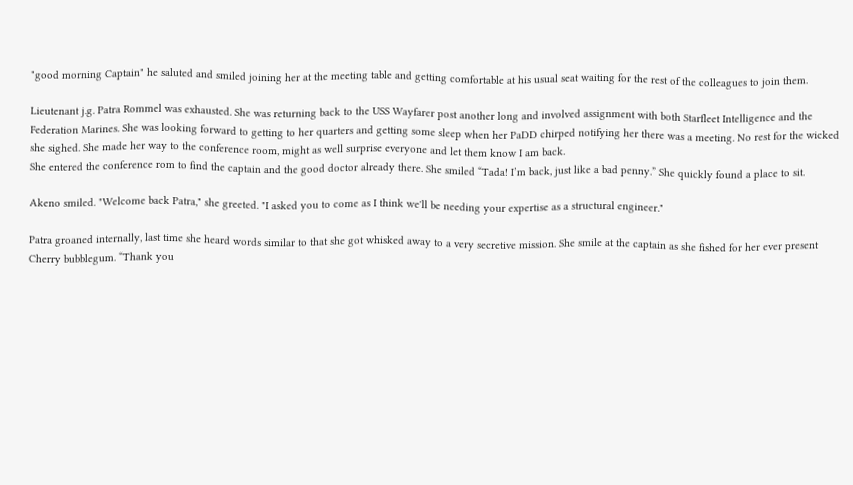"good morning Captain" he saluted and smiled joining her at the meeting table and getting comfortable at his usual seat waiting for the rest of the colleagues to join them.

Lieutenant j.g. Patra Rommel was exhausted. She was returning back to the USS Wayfarer post another long and involved assignment with both Starfleet Intelligence and the Federation Marines. She was looking forward to getting to her quarters and getting some sleep when her PaDD chirped notifying her there was a meeting. No rest for the wicked she sighed. She made her way to the conference room, might as well surprise everyone and let them know I am back.
She entered the conference rom to find the captain and the good doctor already there. She smiled “Tada! I’m back, just like a bad penny.” She quickly found a place to sit.

Akeno smiled. "Welcome back Patra," she greeted. "I asked you to come as I think we'll be needing your expertise as a structural engineer."

Patra groaned internally, last time she heard words similar to that she got whisked away to a very secretive mission. She smile at the captain as she fished for her ever present Cherry bubblegum. “Thank you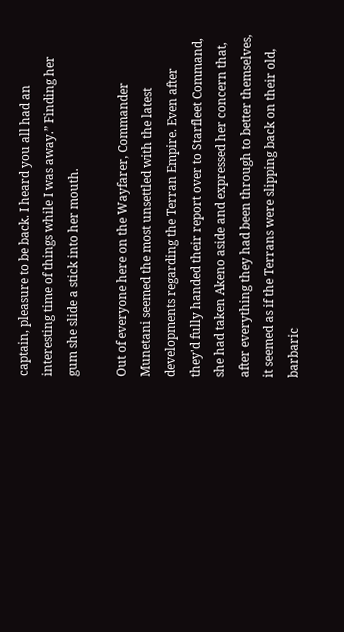captain, pleasure to be back. I heard you all had an interesting time of things while I was away.” Finding her gum she slide a stick into her mouth.

Out of everyone here on the Wayfarer, Commander Munetani seemed the most unsettled with the latest developments regarding the Terran Empire. Even after they'd fully handed their report over to Starfleet Command, she had taken Akeno aside and expressed her concern that, after everything they had been through to better themselves, it seemed as if the Terrans were slipping back on their old, barbaric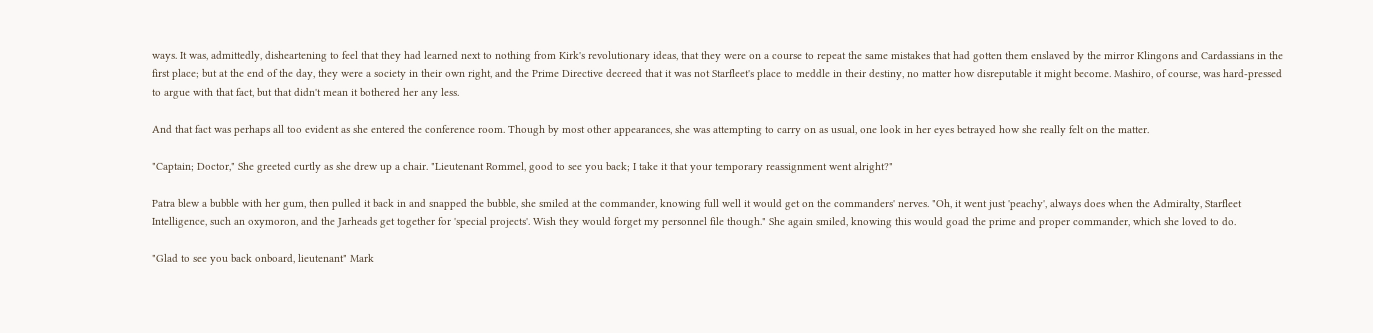ways. It was, admittedly, disheartening to feel that they had learned next to nothing from Kirk's revolutionary ideas, that they were on a course to repeat the same mistakes that had gotten them enslaved by the mirror Klingons and Cardassians in the first place; but at the end of the day, they were a society in their own right, and the Prime Directive decreed that it was not Starfleet's place to meddle in their destiny, no matter how disreputable it might become. Mashiro, of course, was hard-pressed to argue with that fact, but that didn't mean it bothered her any less.

And that fact was perhaps all too evident as she entered the conference room. Though by most other appearances, she was attempting to carry on as usual, one look in her eyes betrayed how she really felt on the matter.

"Captain; Doctor," She greeted curtly as she drew up a chair. "Lieutenant Rommel, good to see you back; I take it that your temporary reassignment went alright?"

Patra blew a bubble with her gum, then pulled it back in and snapped the bubble, she smiled at the commander, knowing full well it would get on the commanders' nerves. "Oh, it went just 'peachy', always does when the Admiralty, Starfleet Intelligence, such an oxymoron, and the Jarheads get together for 'special projects'. Wish they would forget my personnel file though." She again smiled, knowing this would goad the prime and proper commander, which she loved to do.

"Glad to see you back onboard, lieutenant" Mark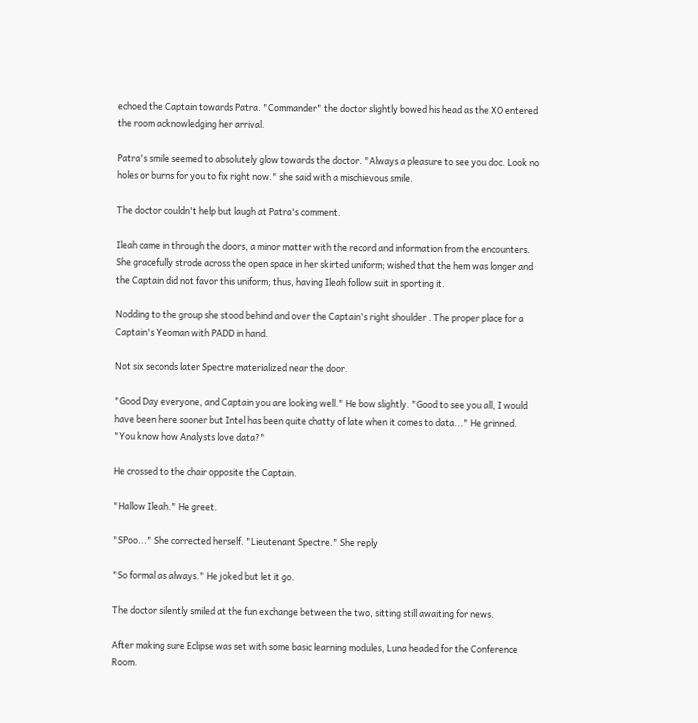echoed the Captain towards Patra. "Commander" the doctor slightly bowed his head as the XO entered the room acknowledging her arrival.

Patra's smile seemed to absolutely glow towards the doctor. "Always a pleasure to see you doc. Look no holes or burns for you to fix right now." she said with a mischievous smile.

The doctor couldn't help but laugh at Patra's comment.

Ileah came in through the doors, a minor matter with the record and information from the encounters. She gracefully strode across the open space in her skirted uniform; wished that the hem was longer and the Captain did not favor this uniform; thus, having Ileah follow suit in sporting it.

Nodding to the group she stood behind and over the Captain's right shoulder . The proper place for a Captain's Yeoman with PADD in hand.

Not six seconds later Spectre materialized near the door.

"Good Day everyone, and Captain you are looking well." He bow slightly. "Good to see you all, I would have been here sooner but Intel has been quite chatty of late when it comes to data..." He grinned. "You know how Analysts love data?"

He crossed to the chair opposite the Captain.

"Hallow Ileah." He greet.

"SPoo..." She corrected herself. "Lieutenant Spectre." She reply

"So formal as always." He joked but let it go.

The doctor silently smiled at the fun exchange between the two, sitting still awaiting for news.

After making sure Eclipse was set with some basic learning modules, Luna headed for the Conference Room.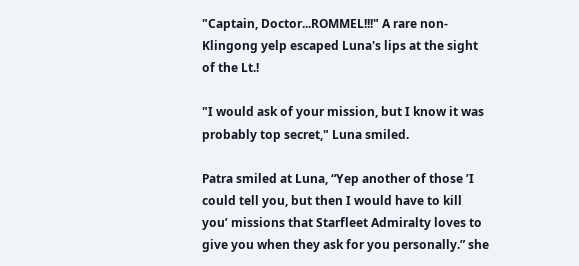"Captain, Doctor...ROMMEL!!!" A rare non-Klingong yelp escaped Luna's lips at the sight of the Lt.!

"I would ask of your mission, but I know it was probably top secret," Luna smiled.

Patra smiled at Luna, “Yep another of those ’I could tell you, but then I would have to kill you’ missions that Starfleet Admiralty loves to give you when they ask for you personally.” she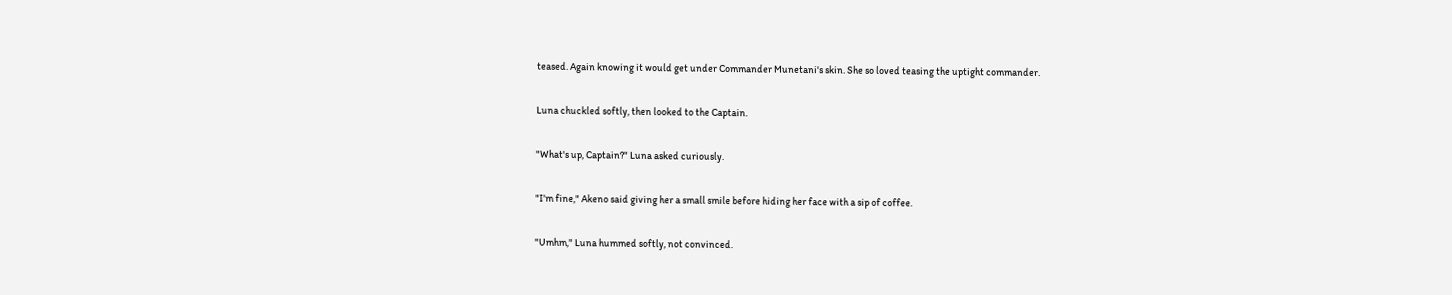teased. Again knowing it would get under Commander Munetani's skin. She so loved teasing the uptight commander.

Luna chuckled softly, then looked to the Captain.

"What's up, Captain?" Luna asked curiously.

"I'm fine," Akeno said giving her a small smile before hiding her face with a sip of coffee.

"Umhm," Luna hummed softly, not convinced.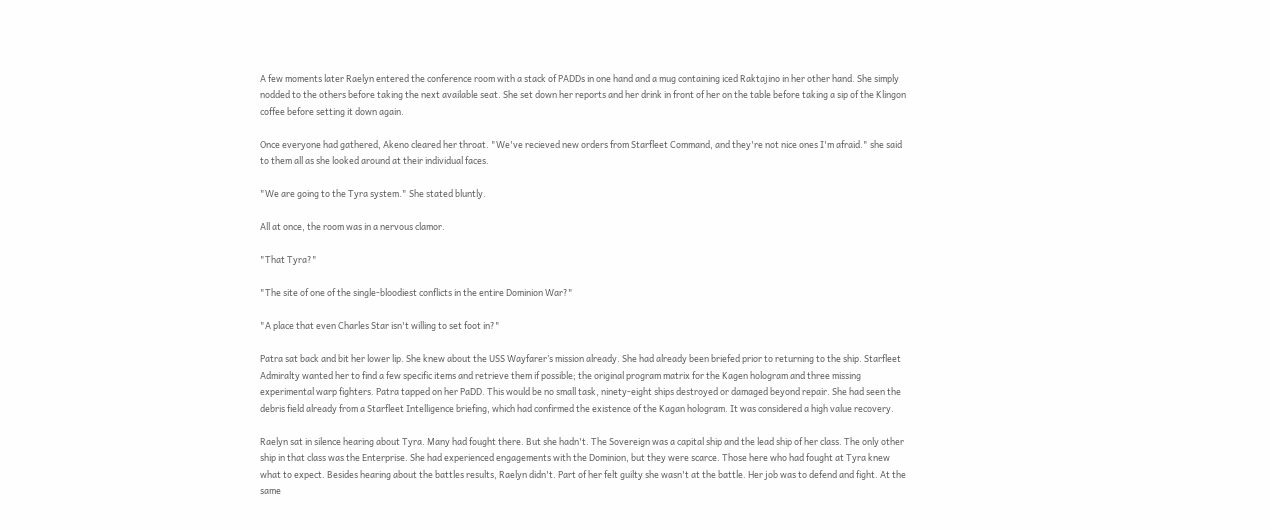A few moments later Raelyn entered the conference room with a stack of PADDs in one hand and a mug containing iced Raktajino in her other hand. She simply nodded to the others before taking the next available seat. She set down her reports and her drink in front of her on the table before taking a sip of the Klingon coffee before setting it down again.

Once everyone had gathered, Akeno cleared her throat. "We've recieved new orders from Starfleet Command, and they're not nice ones I'm afraid." she said to them all as she looked around at their individual faces.

"We are going to the Tyra system." She stated bluntly.

All at once, the room was in a nervous clamor.

"That Tyra?"

"The site of one of the single-bloodiest conflicts in the entire Dominion War?"

"A place that even Charles Star isn't willing to set foot in?"

Patra sat back and bit her lower lip. She knew about the USS Wayfarer’s mission already. She had already been briefed prior to returning to the ship. Starfleet Admiralty wanted her to find a few specific items and retrieve them if possible; the original program matrix for the Kagen hologram and three missing experimental warp fighters. Patra tapped on her PaDD. This would be no small task, ninety-eight ships destroyed or damaged beyond repair. She had seen the debris field already from a Starfleet Intelligence briefing, which had confirmed the existence of the Kagan hologram. It was considered a high value recovery.

Raelyn sat in silence hearing about Tyra. Many had fought there. But she hadn't. The Sovereign was a capital ship and the lead ship of her class. The only other ship in that class was the Enterprise. She had experienced engagements with the Dominion, but they were scarce. Those here who had fought at Tyra knew what to expect. Besides hearing about the battles results, Raelyn didn't. Part of her felt guilty she wasn't at the battle. Her job was to defend and fight. At the same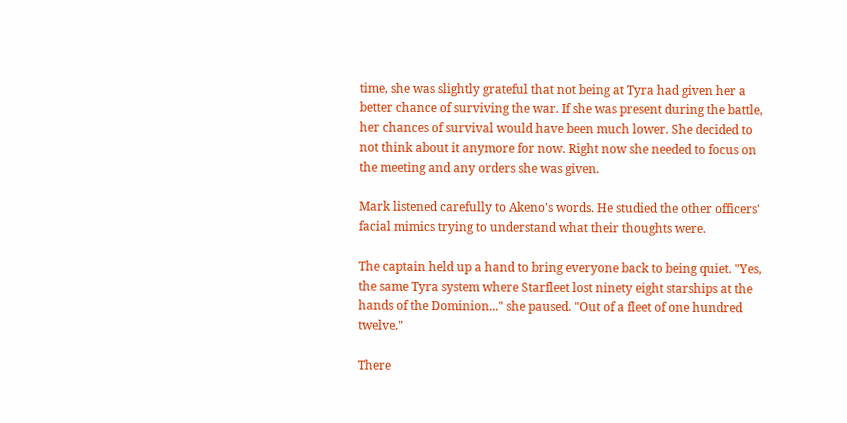time, she was slightly grateful that not being at Tyra had given her a better chance of surviving the war. If she was present during the battle, her chances of survival would have been much lower. She decided to not think about it anymore for now. Right now she needed to focus on the meeting and any orders she was given.

Mark listened carefully to Akeno's words. He studied the other officers' facial mimics trying to understand what their thoughts were.

The captain held up a hand to bring everyone back to being quiet. "Yes, the same Tyra system where Starfleet lost ninety eight starships at the hands of the Dominion..." she paused. "Out of a fleet of one hundred twelve."

There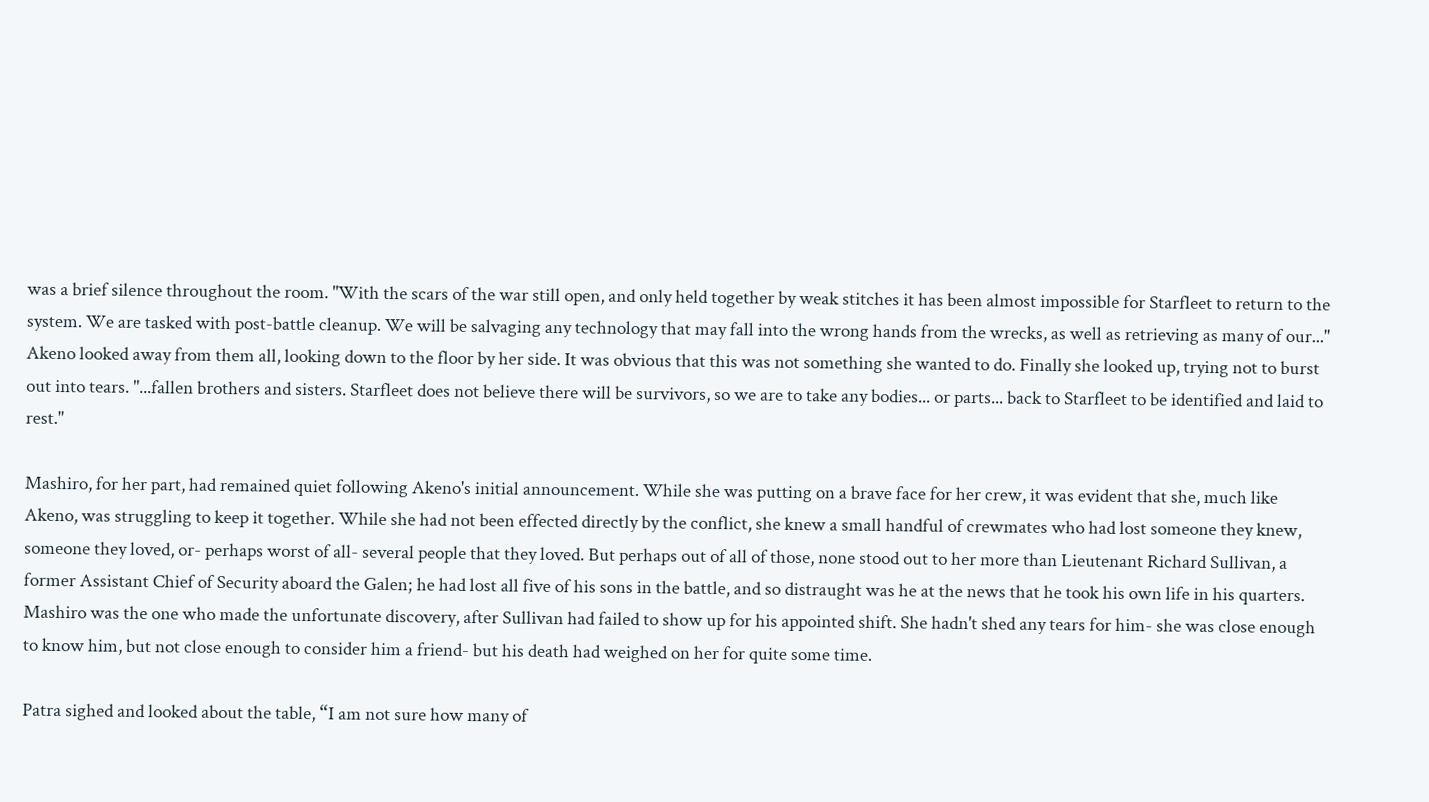was a brief silence throughout the room. "With the scars of the war still open, and only held together by weak stitches it has been almost impossible for Starfleet to return to the system. We are tasked with post-battle cleanup. We will be salvaging any technology that may fall into the wrong hands from the wrecks, as well as retrieving as many of our..." Akeno looked away from them all, looking down to the floor by her side. It was obvious that this was not something she wanted to do. Finally she looked up, trying not to burst out into tears. "...fallen brothers and sisters. Starfleet does not believe there will be survivors, so we are to take any bodies... or parts... back to Starfleet to be identified and laid to rest."

Mashiro, for her part, had remained quiet following Akeno's initial announcement. While she was putting on a brave face for her crew, it was evident that she, much like Akeno, was struggling to keep it together. While she had not been effected directly by the conflict, she knew a small handful of crewmates who had lost someone they knew, someone they loved, or- perhaps worst of all- several people that they loved. But perhaps out of all of those, none stood out to her more than Lieutenant Richard Sullivan, a former Assistant Chief of Security aboard the Galen; he had lost all five of his sons in the battle, and so distraught was he at the news that he took his own life in his quarters. Mashiro was the one who made the unfortunate discovery, after Sullivan had failed to show up for his appointed shift. She hadn't shed any tears for him- she was close enough to know him, but not close enough to consider him a friend- but his death had weighed on her for quite some time.

Patra sighed and looked about the table, “I am not sure how many of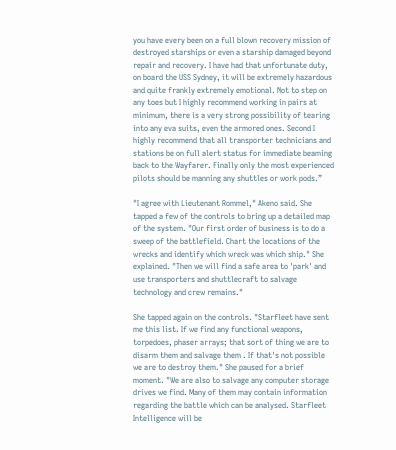you have every been on a full blown recovery mission of destroyed starships or even a starship damaged beyond repair and recovery. I have had that unfortunate duty, on board the USS Sydney, it will be extremely hazardous and quite frankly extremely emotional. Not to step on any toes but I highly recommend working in pairs at minimum, there is a very strong possibility of tearing into any eva suits, even the armored ones. Second I highly recommend that all transporter technicians and stations be on full alert status for immediate beaming back to the Wayfarer. Finally only the most experienced pilots should be manning any shuttles or work pods.”

"I agree with Lieutenant Rommel," Akeno said. She tapped a few of the controls to bring up a detailed map of the system. "Our first order of business is to do a sweep of the battlefield. Chart the locations of the wrecks and identify which wreck was which ship." She explained. "Then we will find a safe area to 'park' and use transporters and shuttlecraft to salvage technology and crew remains."

She tapped again on the controls. "Starfleet have sent me this list. If we find any functional weapons, torpedoes, phaser arrays; that sort of thing we are to disarm them and salvage them . If that's not possible we are to destroy them." She paused for a brief moment. "We are also to salvage any computer storage drives we find. Many of them may contain information regarding the battle which can be analysed. Starfleet Intelligence will be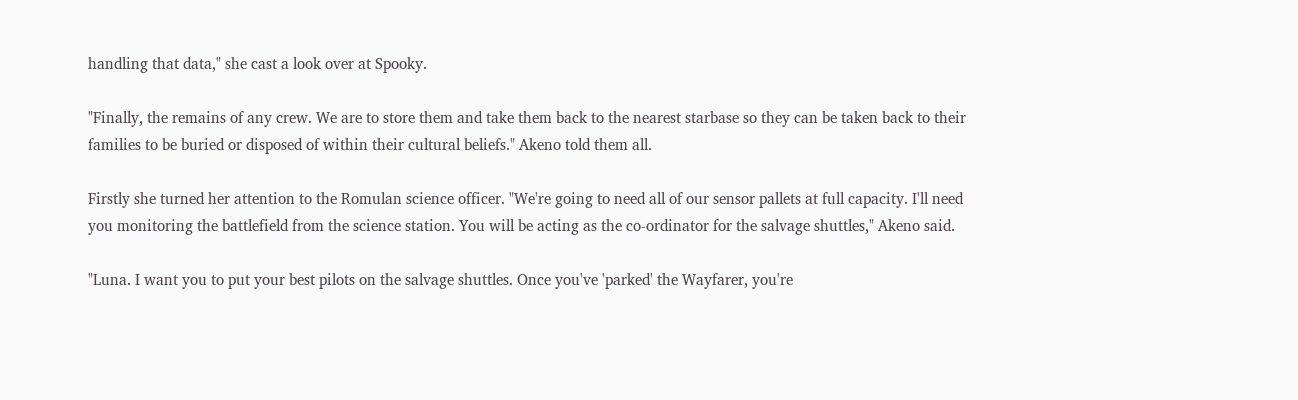handling that data," she cast a look over at Spooky.

"Finally, the remains of any crew. We are to store them and take them back to the nearest starbase so they can be taken back to their families to be buried or disposed of within their cultural beliefs." Akeno told them all.

Firstly she turned her attention to the Romulan science officer. "We're going to need all of our sensor pallets at full capacity. I'll need you monitoring the battlefield from the science station. You will be acting as the co-ordinator for the salvage shuttles," Akeno said.

"Luna. I want you to put your best pilots on the salvage shuttles. Once you've 'parked' the Wayfarer, you're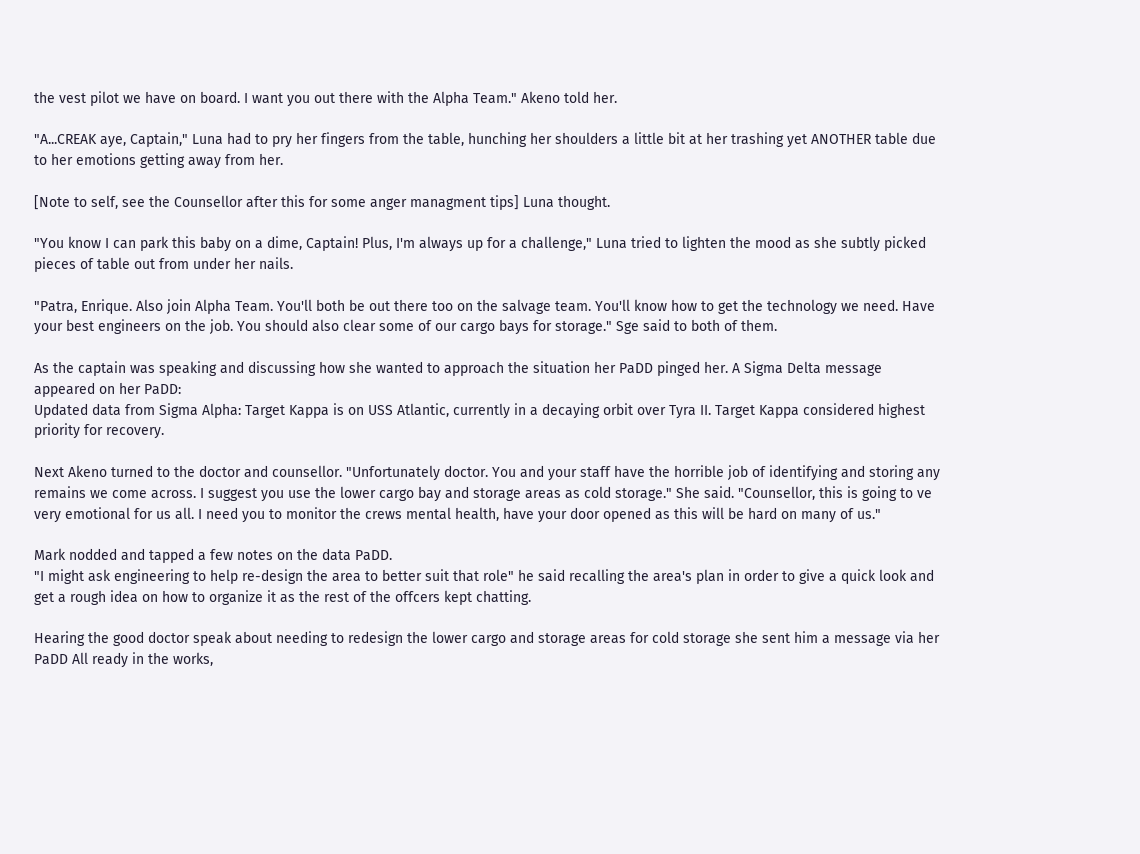the vest pilot we have on board. I want you out there with the Alpha Team." Akeno told her.

"A...CREAK aye, Captain," Luna had to pry her fingers from the table, hunching her shoulders a little bit at her trashing yet ANOTHER table due to her emotions getting away from her.

[Note to self, see the Counsellor after this for some anger managment tips] Luna thought.

"You know I can park this baby on a dime, Captain! Plus, I'm always up for a challenge," Luna tried to lighten the mood as she subtly picked pieces of table out from under her nails.

"Patra, Enrique. Also join Alpha Team. You'll both be out there too on the salvage team. You'll know how to get the technology we need. Have your best engineers on the job. You should also clear some of our cargo bays for storage." Sge said to both of them.

As the captain was speaking and discussing how she wanted to approach the situation her PaDD pinged her. A Sigma Delta message appeared on her PaDD:
Updated data from Sigma Alpha: Target Kappa is on USS Atlantic, currently in a decaying orbit over Tyra II. Target Kappa considered highest priority for recovery.

Next Akeno turned to the doctor and counsellor. "Unfortunately doctor. You and your staff have the horrible job of identifying and storing any remains we come across. I suggest you use the lower cargo bay and storage areas as cold storage." She said. "Counsellor, this is going to ve very emotional for us all. I need you to monitor the crews mental health, have your door opened as this will be hard on many of us."

Mark nodded and tapped a few notes on the data PaDD.
"I might ask engineering to help re-design the area to better suit that role" he said recalling the area's plan in order to give a quick look and get a rough idea on how to organize it as the rest of the offcers kept chatting.

Hearing the good doctor speak about needing to redesign the lower cargo and storage areas for cold storage she sent him a message via her PaDD All ready in the works,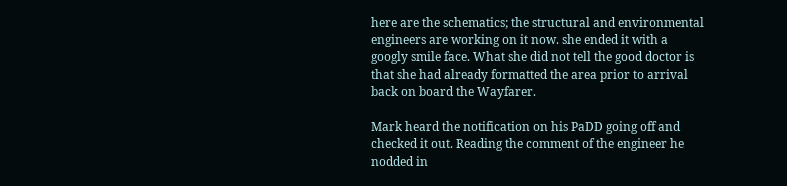here are the schematics; the structural and environmental engineers are working on it now. she ended it with a googly smile face. What she did not tell the good doctor is that she had already formatted the area prior to arrival back on board the Wayfarer.

Mark heard the notification on his PaDD going off and checked it out. Reading the comment of the engineer he nodded in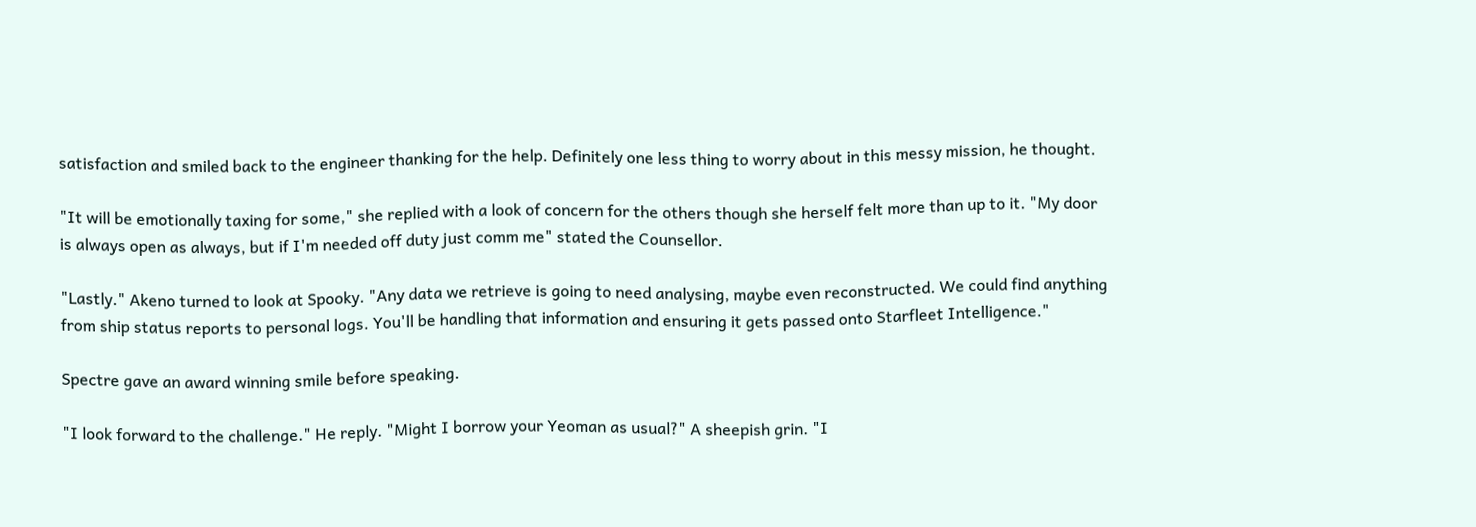satisfaction and smiled back to the engineer thanking for the help. Definitely one less thing to worry about in this messy mission, he thought.

"It will be emotionally taxing for some," she replied with a look of concern for the others though she herself felt more than up to it. "My door is always open as always, but if I'm needed off duty just comm me" stated the Counsellor.

"Lastly." Akeno turned to look at Spooky. "Any data we retrieve is going to need analysing, maybe even reconstructed. We could find anything from ship status reports to personal logs. You'll be handling that information and ensuring it gets passed onto Starfleet Intelligence."

Spectre gave an award winning smile before speaking.

"I look forward to the challenge." He reply. "Might I borrow your Yeoman as usual?" A sheepish grin. "I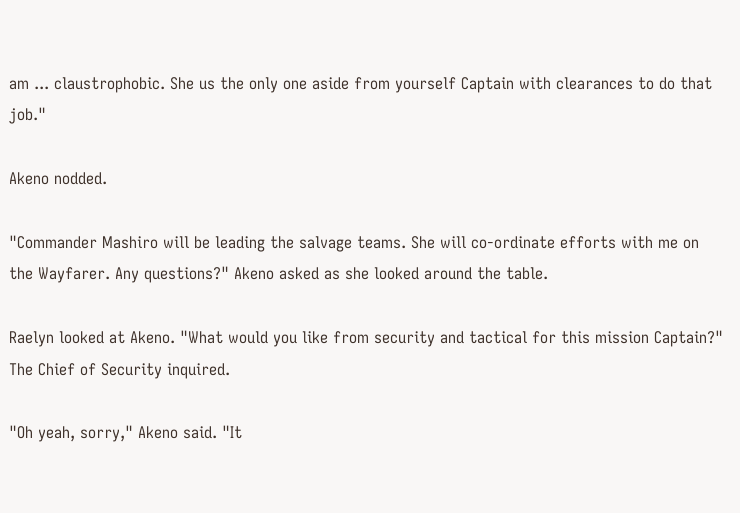am ... claustrophobic. She us the only one aside from yourself Captain with clearances to do that job."

Akeno nodded.

"Commander Mashiro will be leading the salvage teams. She will co-ordinate efforts with me on the Wayfarer. Any questions?" Akeno asked as she looked around the table.

Raelyn looked at Akeno. "What would you like from security and tactical for this mission Captain?" The Chief of Security inquired.

"Oh yeah, sorry," Akeno said. "It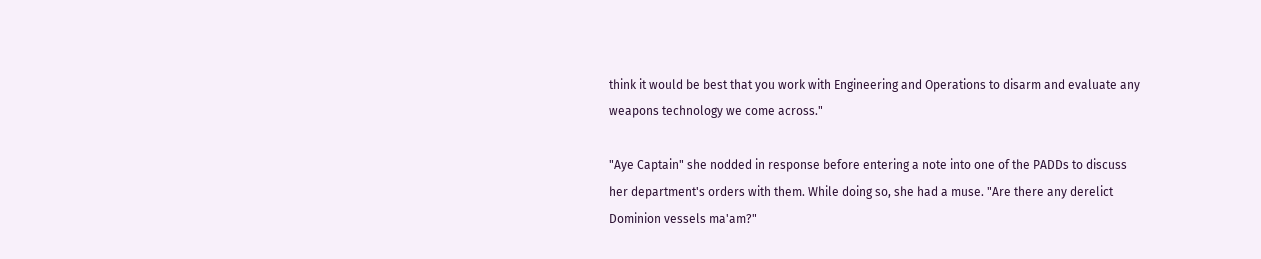think it would be best that you work with Engineering and Operations to disarm and evaluate any weapons technology we come across."

"Aye Captain" she nodded in response before entering a note into one of the PADDs to discuss her department's orders with them. While doing so, she had a muse. "Are there any derelict Dominion vessels ma'am?"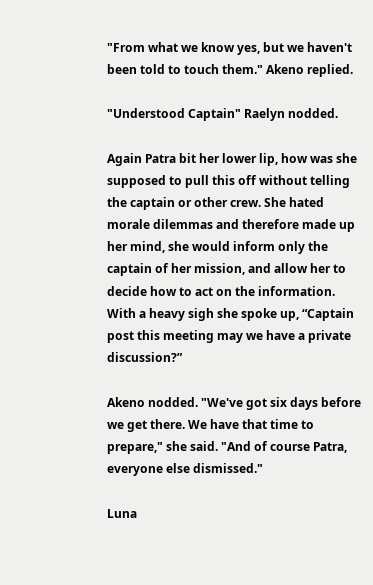"From what we know yes, but we haven't been told to touch them." Akeno replied.

"Understood Captain" Raelyn nodded.

Again Patra bit her lower lip, how was she supposed to pull this off without telling the captain or other crew. She hated morale dilemmas and therefore made up her mind, she would inform only the captain of her mission, and allow her to decide how to act on the information. With a heavy sigh she spoke up, “Captain post this meeting may we have a private discussion?”

Akeno nodded. "We've got six days before we get there. We have that time to prepare," she said. "And of course Patra, everyone else dismissed."

Luna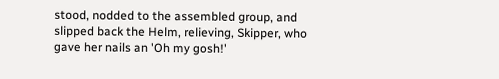stood, nodded to the assembled group, and slipped back the Helm, relieving, Skipper, who gave her nails an 'Oh my gosh!'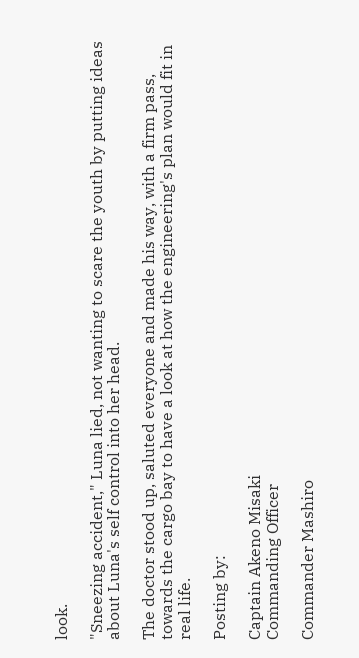look.

"Sneezing accident," Luna lied, not wanting to scare the youth by putting ideas about Luna's self control into her head.

The doctor stood up, saluted everyone and made his way, with a firm pass, towards the cargo bay to have a look at how the engineering's plan would fit in real life.

Posting by:

Captain Akeno Misaki
Commanding Officer

Commander Mashiro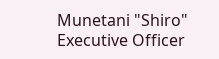Munetani "Shiro"
Executive Officer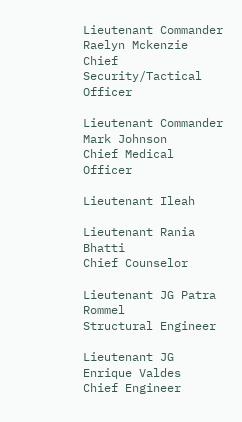Lieutenant Commander Raelyn Mckenzie
Chief Security/Tactical Officer

Lieutenant Commander Mark Johnson
Chief Medical Officer

Lieutenant Ileah

Lieutenant Rania Bhatti
Chief Counselor

Lieutenant JG Patra Rommel
Structural Engineer

Lieutenant JG Enrique Valdes
Chief Engineer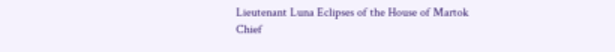Lieutenant Luna Eclipses of the House of Martok
Chief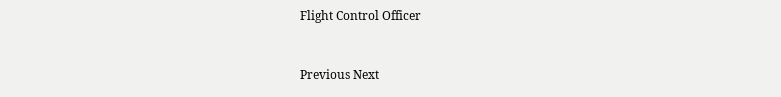Flight Control Officer


Previous Next